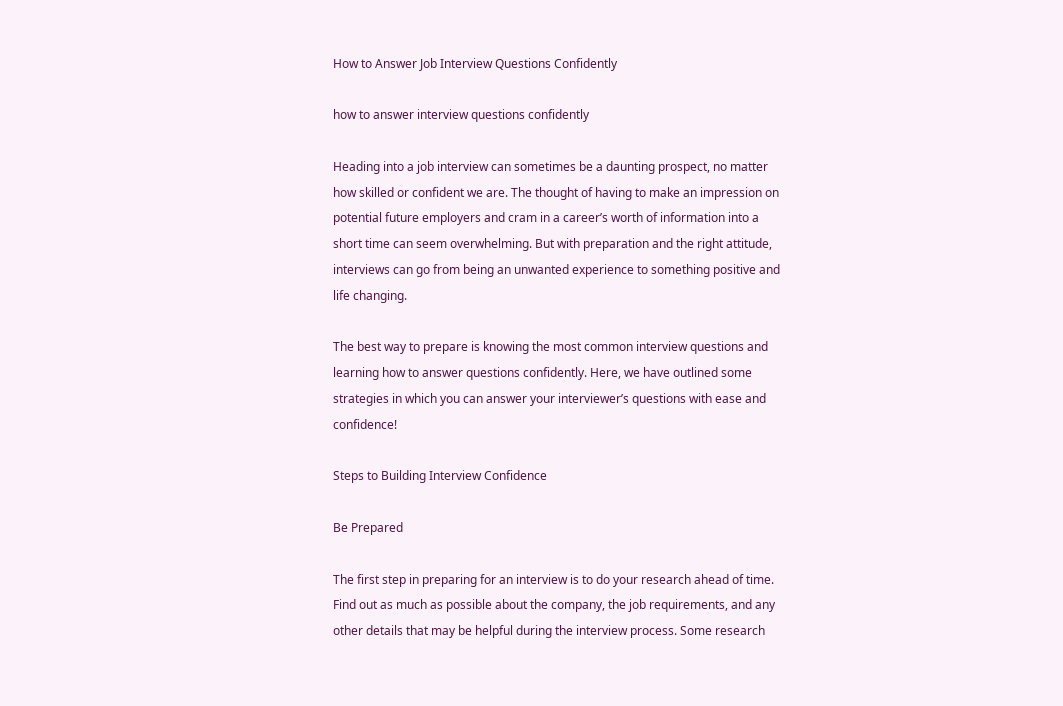How to Answer Job Interview Questions Confidently

how to answer interview questions confidently

Heading into a job interview can sometimes be a daunting prospect, no matter how skilled or confident we are. The thought of having to make an impression on potential future employers and cram in a career’s worth of information into a short time can seem overwhelming. But with preparation and the right attitude, interviews can go from being an unwanted experience to something positive and life changing.

The best way to prepare is knowing the most common interview questions and learning how to answer questions confidently. Here, we have outlined some strategies in which you can answer your interviewer’s questions with ease and confidence!

Steps to Building Interview Confidence

Be Prepared

The first step in preparing for an interview is to do your research ahead of time. Find out as much as possible about the company, the job requirements, and any other details that may be helpful during the interview process. Some research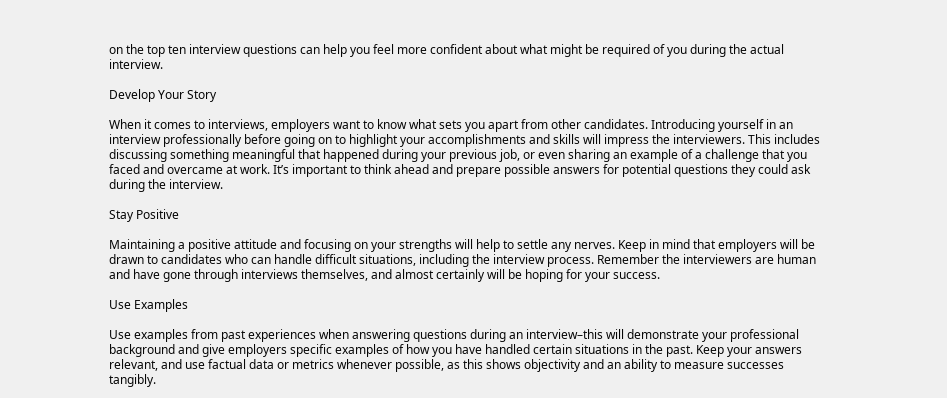on the top ten interview questions can help you feel more confident about what might be required of you during the actual interview.

Develop Your Story

When it comes to interviews, employers want to know what sets you apart from other candidates. Introducing yourself in an interview professionally before going on to highlight your accomplishments and skills will impress the interviewers. This includes discussing something meaningful that happened during your previous job, or even sharing an example of a challenge that you faced and overcame at work. It’s important to think ahead and prepare possible answers for potential questions they could ask during the interview.

Stay Positive

Maintaining a positive attitude and focusing on your strengths will help to settle any nerves. Keep in mind that employers will be drawn to candidates who can handle difficult situations, including the interview process. Remember the interviewers are human and have gone through interviews themselves, and almost certainly will be hoping for your success.

Use Examples

Use examples from past experiences when answering questions during an interview–this will demonstrate your professional background and give employers specific examples of how you have handled certain situations in the past. Keep your answers relevant, and use factual data or metrics whenever possible, as this shows objectivity and an ability to measure successes tangibly.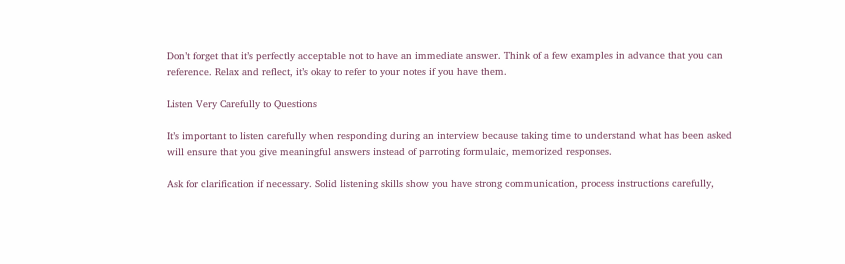Don’t forget that it’s perfectly acceptable not to have an immediate answer. Think of a few examples in advance that you can reference. Relax and reflect, it’s okay to refer to your notes if you have them.

Listen Very Carefully to Questions

It’s important to listen carefully when responding during an interview because taking time to understand what has been asked will ensure that you give meaningful answers instead of parroting formulaic, memorized responses.

Ask for clarification if necessary. Solid listening skills show you have strong communication, process instructions carefully,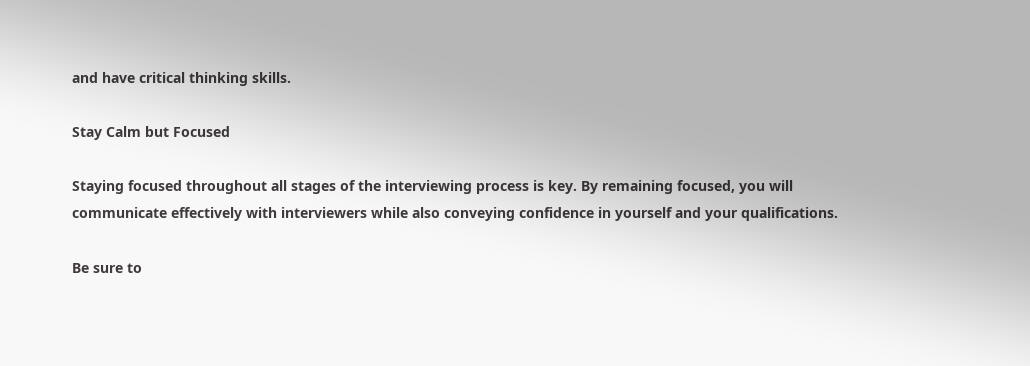and have critical thinking skills.

Stay Calm but Focused

Staying focused throughout all stages of the interviewing process is key. By remaining focused, you will communicate effectively with interviewers while also conveying confidence in yourself and your qualifications.

Be sure to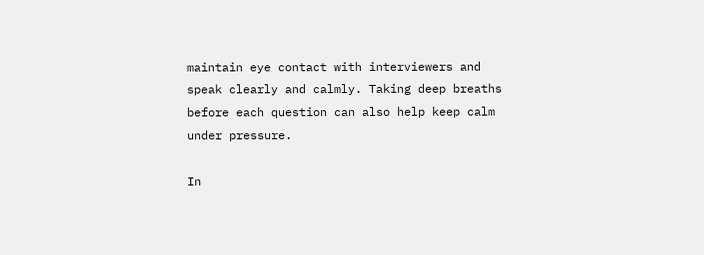maintain eye contact with interviewers and speak clearly and calmly. Taking deep breaths before each question can also help keep calm under pressure.

In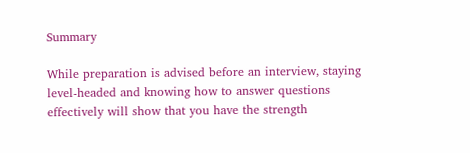Summary

While preparation is advised before an interview, staying level-headed and knowing how to answer questions effectively will show that you have the strength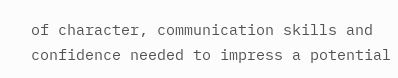of character, communication skills and confidence needed to impress a potential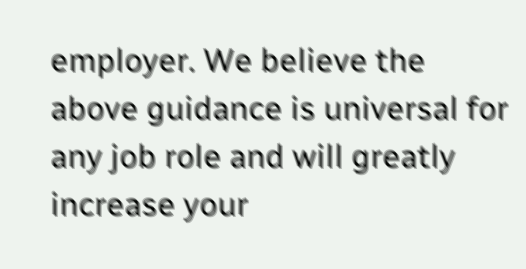employer. We believe the above guidance is universal for any job role and will greatly increase your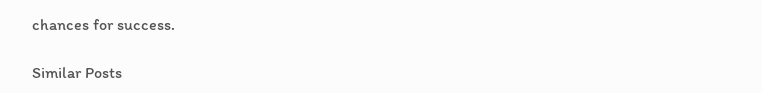chances for success.

Similar Posts